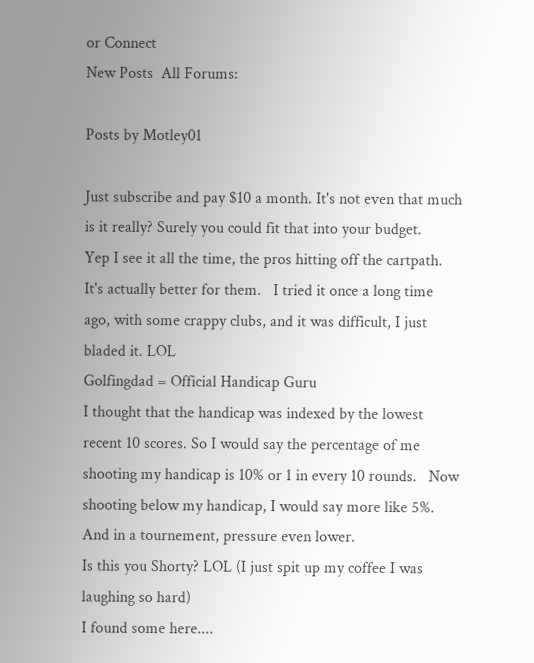or Connect
New Posts  All Forums:

Posts by Motley01

Just subscribe and pay $10 a month. It's not even that much is it really? Surely you could fit that into your budget.
Yep I see it all the time, the pros hitting off the cartpath. It's actually better for them.   I tried it once a long time ago, with some crappy clubs, and it was difficult, I just bladed it. LOL
Golfingdad = Official Handicap Guru
I thought that the handicap was indexed by the lowest recent 10 scores. So I would say the percentage of me shooting my handicap is 10% or 1 in every 10 rounds.   Now shooting below my handicap, I would say more like 5%. And in a tournement, pressure even lower.
Is this you Shorty? LOL (I just spit up my coffee I was laughing so hard)
I found some here....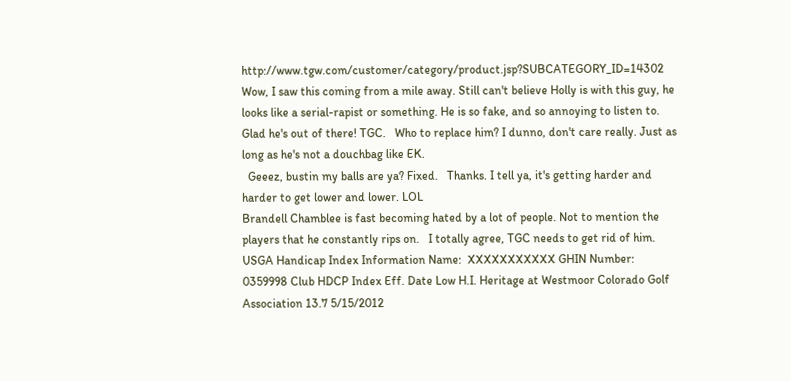http://www.tgw.com/customer/category/product.jsp?SUBCATEGORY_ID=14302
Wow, I saw this coming from a mile away. Still can't believe Holly is with this guy, he looks like a serial-rapist or something. He is so fake, and so annoying to listen to.   Glad he's out of there! TGC.   Who to replace him? I dunno, don't care really. Just as long as he's not a douchbag like EK.
  Geeez, bustin my balls are ya? Fixed.   Thanks. I tell ya, it's getting harder and harder to get lower and lower. LOL
Brandell Chamblee is fast becoming hated by a lot of people. Not to mention the players that he constantly rips on.   I totally agree, TGC needs to get rid of him.
USGA Handicap Index Information Name:  XXXXXXXXXXX GHIN Number:  0359998 Club HDCP Index Eff. Date Low H.I. Heritage at Westmoor Colorado Golf Association 13.7 5/15/2012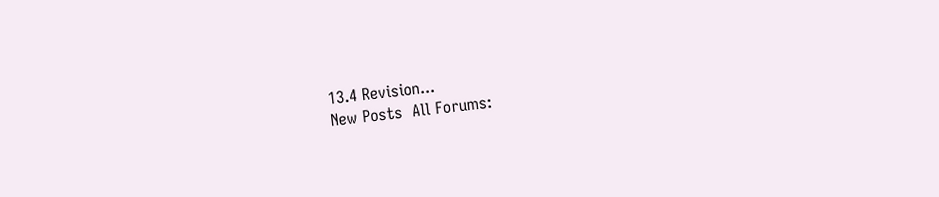13.4 Revision...
New Posts  All Forums: